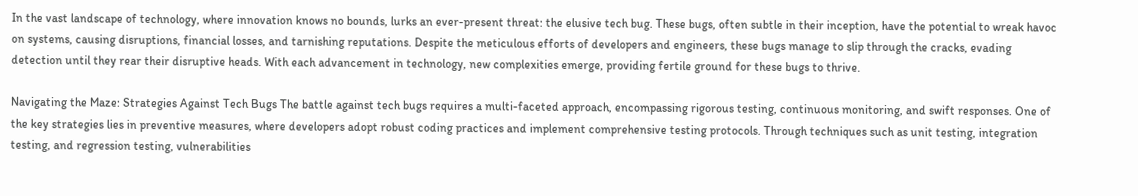In the vast landscape of technology, where innovation knows no bounds, lurks an ever-present threat: the elusive tech bug. These bugs, often subtle in their inception, have the potential to wreak havoc on systems, causing disruptions, financial losses, and tarnishing reputations. Despite the meticulous efforts of developers and engineers, these bugs manage to slip through the cracks, evading detection until they rear their disruptive heads. With each advancement in technology, new complexities emerge, providing fertile ground for these bugs to thrive.

Navigating the Maze: Strategies Against Tech Bugs The battle against tech bugs requires a multi-faceted approach, encompassing rigorous testing, continuous monitoring, and swift responses. One of the key strategies lies in preventive measures, where developers adopt robust coding practices and implement comprehensive testing protocols. Through techniques such as unit testing, integration testing, and regression testing, vulnerabilities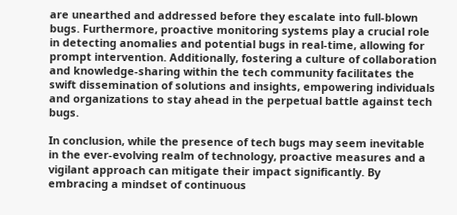are unearthed and addressed before they escalate into full-blown bugs. Furthermore, proactive monitoring systems play a crucial role in detecting anomalies and potential bugs in real-time, allowing for prompt intervention. Additionally, fostering a culture of collaboration and knowledge-sharing within the tech community facilitates the swift dissemination of solutions and insights, empowering individuals and organizations to stay ahead in the perpetual battle against tech bugs.

In conclusion, while the presence of tech bugs may seem inevitable in the ever-evolving realm of technology, proactive measures and a vigilant approach can mitigate their impact significantly. By embracing a mindset of continuous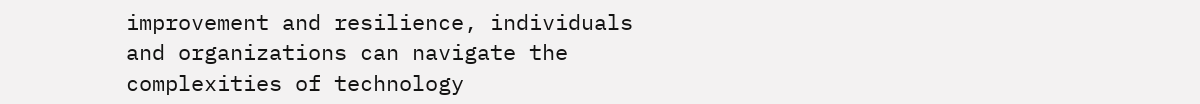improvement and resilience, individuals and organizations can navigate the complexities of technology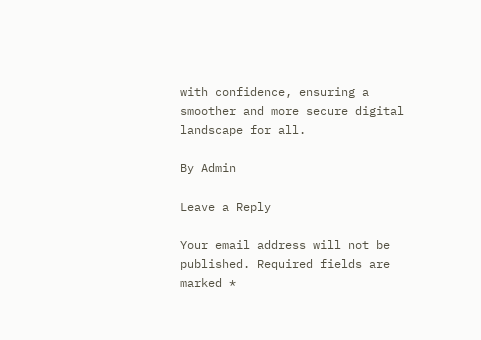with confidence, ensuring a smoother and more secure digital landscape for all.

By Admin

Leave a Reply

Your email address will not be published. Required fields are marked *